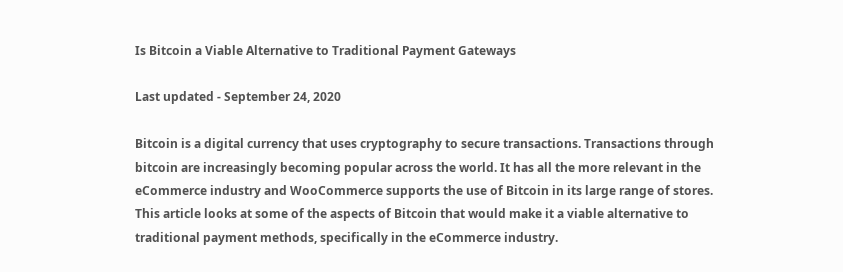Is Bitcoin a Viable Alternative to Traditional Payment Gateways

Last updated - September 24, 2020

Bitcoin is a digital currency that uses cryptography to secure transactions. Transactions through bitcoin are increasingly becoming popular across the world. It has all the more relevant in the eCommerce industry and WooCommerce supports the use of Bitcoin in its large range of stores. This article looks at some of the aspects of Bitcoin that would make it a viable alternative to traditional payment methods, specifically in the eCommerce industry.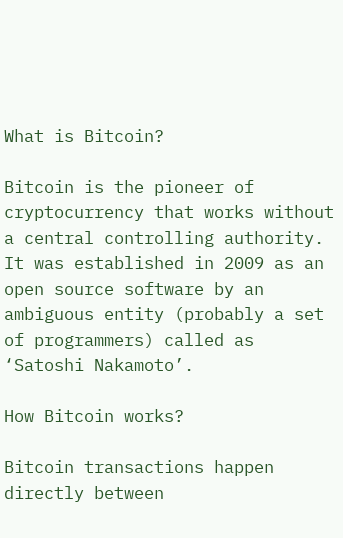What is Bitcoin?

Bitcoin is the pioneer of cryptocurrency that works without a central controlling authority. It was established in 2009 as an open source software by an ambiguous entity (probably a set of programmers) called as ‘Satoshi Nakamoto’.

How Bitcoin works?

Bitcoin transactions happen directly between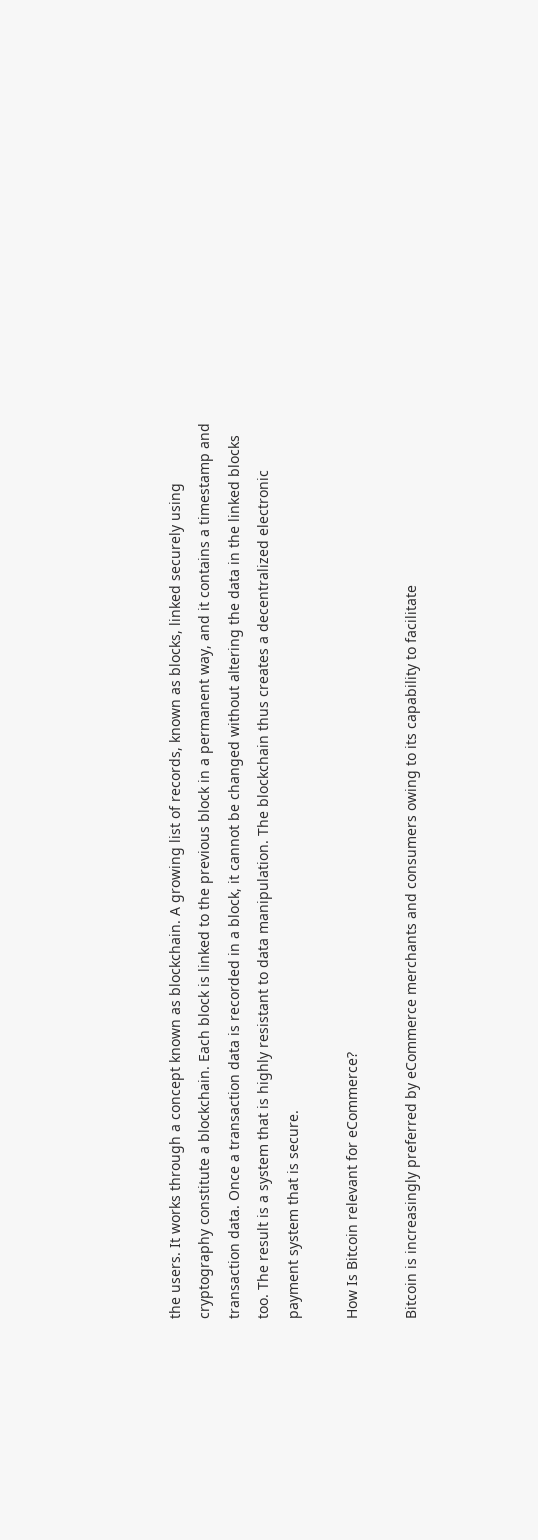the users. It works through a concept known as blockchain. A growing list of records, known as blocks, linked securely using cryptography constitute a blockchain. Each block is linked to the previous block in a permanent way, and it contains a timestamp and transaction data. Once a transaction data is recorded in a block, it cannot be changed without altering the data in the linked blocks too. The result is a system that is highly resistant to data manipulation. The blockchain thus creates a decentralized electronic payment system that is secure.

How Is Bitcoin relevant for eCommerce?

Bitcoin is increasingly preferred by eCommerce merchants and consumers owing to its capability to facilitate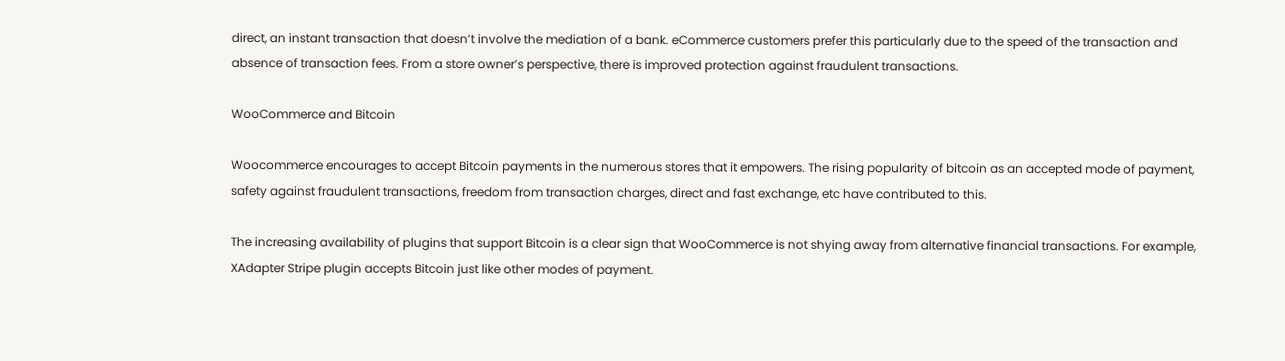direct, an instant transaction that doesn’t involve the mediation of a bank. eCommerce customers prefer this particularly due to the speed of the transaction and absence of transaction fees. From a store owner’s perspective, there is improved protection against fraudulent transactions.

WooCommerce and Bitcoin

Woocommerce encourages to accept Bitcoin payments in the numerous stores that it empowers. The rising popularity of bitcoin as an accepted mode of payment, safety against fraudulent transactions, freedom from transaction charges, direct and fast exchange, etc have contributed to this.

The increasing availability of plugins that support Bitcoin is a clear sign that WooCommerce is not shying away from alternative financial transactions. For example, XAdapter Stripe plugin accepts Bitcoin just like other modes of payment.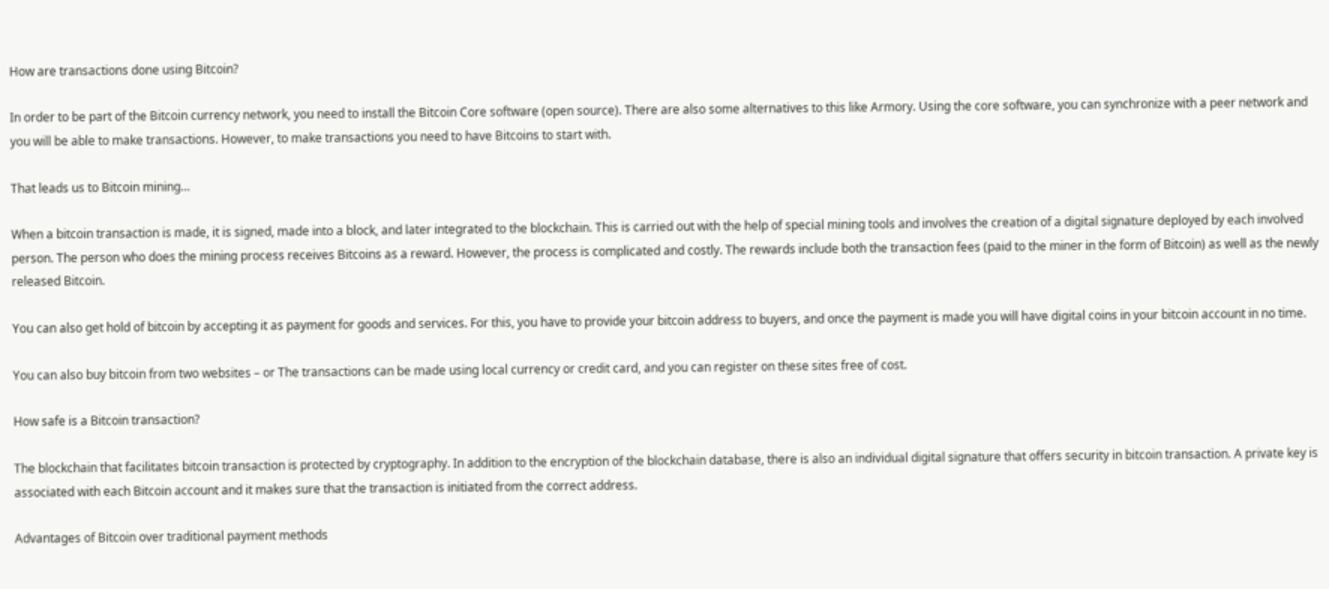How are transactions done using Bitcoin?

In order to be part of the Bitcoin currency network, you need to install the Bitcoin Core software (open source). There are also some alternatives to this like Armory. Using the core software, you can synchronize with a peer network and you will be able to make transactions. However, to make transactions you need to have Bitcoins to start with.

That leads us to Bitcoin mining…

When a bitcoin transaction is made, it is signed, made into a block, and later integrated to the blockchain. This is carried out with the help of special mining tools and involves the creation of a digital signature deployed by each involved person. The person who does the mining process receives Bitcoins as a reward. However, the process is complicated and costly. The rewards include both the transaction fees (paid to the miner in the form of Bitcoin) as well as the newly released Bitcoin.

You can also get hold of bitcoin by accepting it as payment for goods and services. For this, you have to provide your bitcoin address to buyers, and once the payment is made you will have digital coins in your bitcoin account in no time.

You can also buy bitcoin from two websites – or The transactions can be made using local currency or credit card, and you can register on these sites free of cost.

How safe is a Bitcoin transaction?

The blockchain that facilitates bitcoin transaction is protected by cryptography. In addition to the encryption of the blockchain database, there is also an individual digital signature that offers security in bitcoin transaction. A private key is associated with each Bitcoin account and it makes sure that the transaction is initiated from the correct address.

Advantages of Bitcoin over traditional payment methods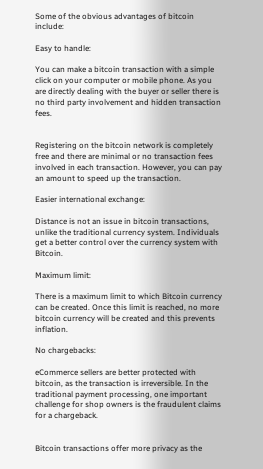Some of the obvious advantages of bitcoin include:

Easy to handle:

You can make a bitcoin transaction with a simple click on your computer or mobile phone. As you are directly dealing with the buyer or seller there is no third party involvement and hidden transaction fees.


Registering on the bitcoin network is completely free and there are minimal or no transaction fees involved in each transaction. However, you can pay an amount to speed up the transaction.

Easier international exchange:

Distance is not an issue in bitcoin transactions, unlike the traditional currency system. Individuals get a better control over the currency system with Bitcoin.

Maximum limit:

There is a maximum limit to which Bitcoin currency can be created. Once this limit is reached, no more bitcoin currency will be created and this prevents inflation.

No chargebacks:

eCommerce sellers are better protected with bitcoin, as the transaction is irreversible. In the traditional payment processing, one important challenge for shop owners is the fraudulent claims for a chargeback.


Bitcoin transactions offer more privacy as the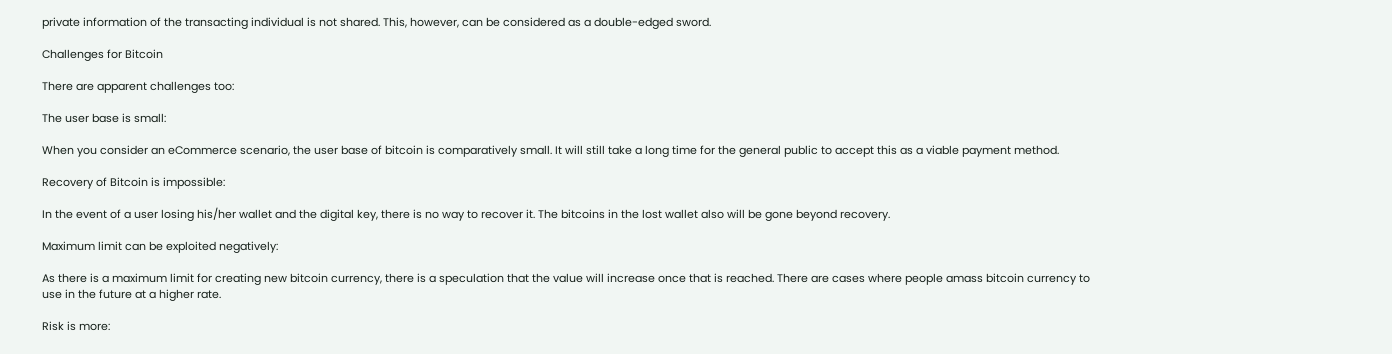private information of the transacting individual is not shared. This, however, can be considered as a double-edged sword.

Challenges for Bitcoin

There are apparent challenges too:

The user base is small:

When you consider an eCommerce scenario, the user base of bitcoin is comparatively small. It will still take a long time for the general public to accept this as a viable payment method.

Recovery of Bitcoin is impossible:

In the event of a user losing his/her wallet and the digital key, there is no way to recover it. The bitcoins in the lost wallet also will be gone beyond recovery.

Maximum limit can be exploited negatively:

As there is a maximum limit for creating new bitcoin currency, there is a speculation that the value will increase once that is reached. There are cases where people amass bitcoin currency to use in the future at a higher rate.

Risk is more: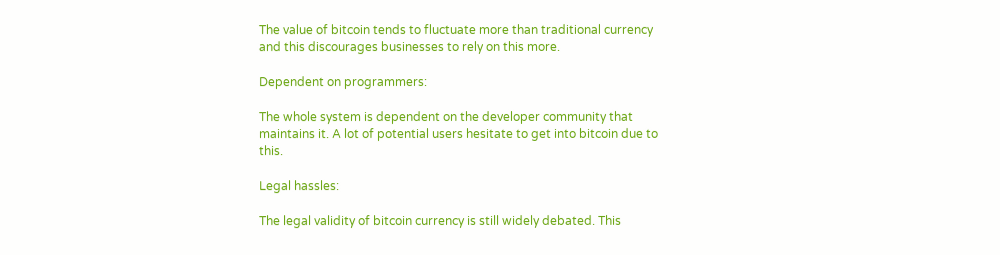The value of bitcoin tends to fluctuate more than traditional currency and this discourages businesses to rely on this more.

Dependent on programmers:

The whole system is dependent on the developer community that maintains it. A lot of potential users hesitate to get into bitcoin due to this.

Legal hassles:

The legal validity of bitcoin currency is still widely debated. This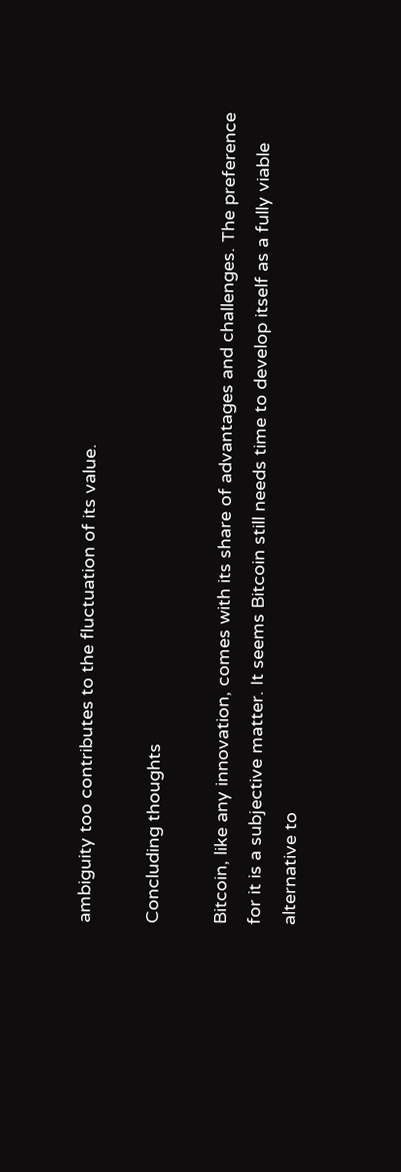ambiguity too contributes to the fluctuation of its value.

Concluding thoughts

Bitcoin, like any innovation, comes with its share of advantages and challenges. The preference for it is a subjective matter. It seems Bitcoin still needs time to develop itself as a fully viable alternative to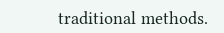traditional methods.